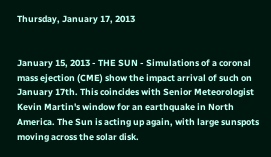Thursday, January 17, 2013


January 15, 2013 - THE SUN - Simulations of a coronal mass ejection (CME) show the impact arrival of such on January 17th. This coincides with Senior Meteorologist Kevin Martin's window for an earthquake in North America. The Sun is acting up again, with large sunspots moving across the solar disk.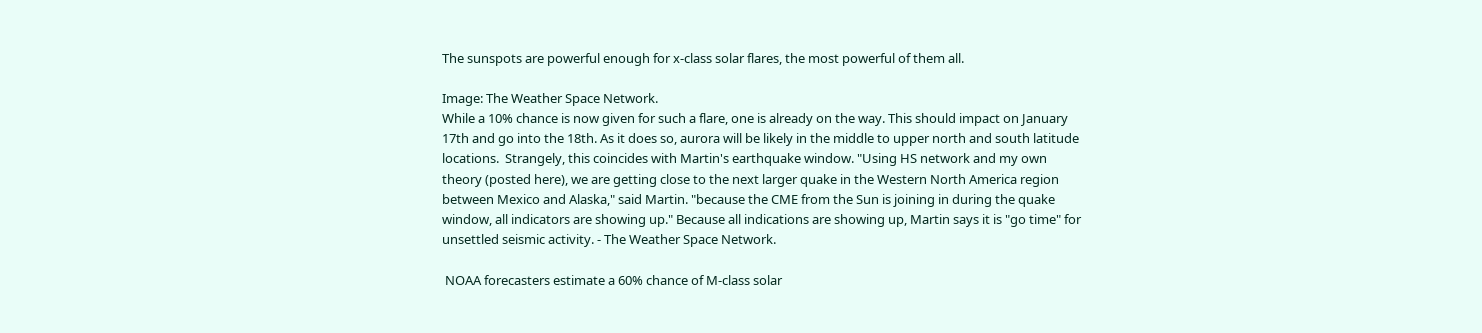The sunspots are powerful enough for x-class solar flares, the most powerful of them all.

Image: The Weather Space Network.
While a 10% chance is now given for such a flare, one is already on the way. This should impact on January 17th and go into the 18th. As it does so, aurora will be likely in the middle to upper north and south latitude locations.  Strangely, this coincides with Martin's earthquake window. "Using HS network and my own theory (posted here), we are getting close to the next larger quake in the Western North America region between Mexico and Alaska," said Martin. "because the CME from the Sun is joining in during the quake window, all indicators are showing up." Because all indications are showing up, Martin says it is "go time" for unsettled seismic activity. - The Weather Space Network.

 NOAA forecasters estimate a 60% chance of M-class solar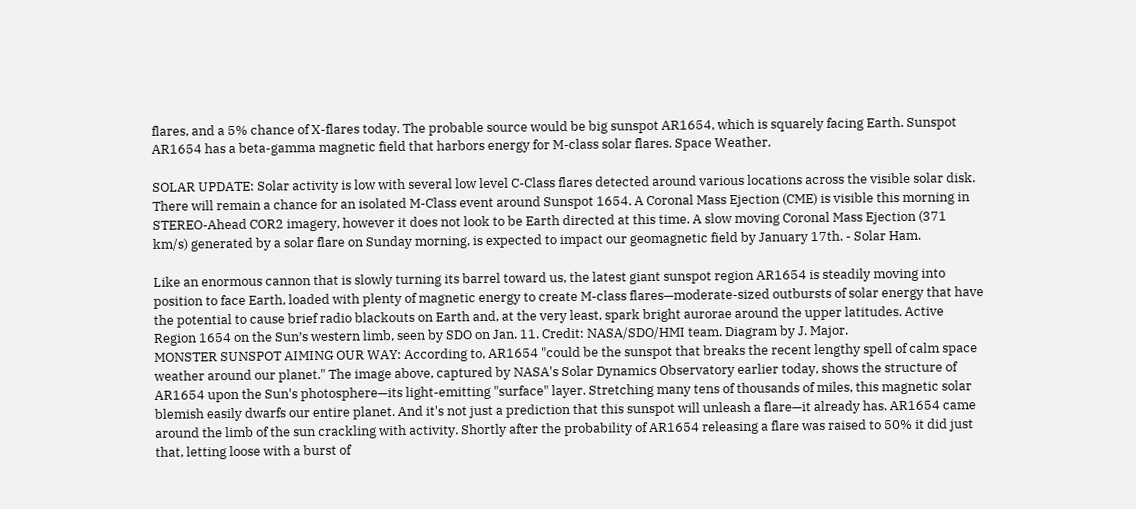flares, and a 5% chance of X-flares today. The probable source would be big sunspot AR1654, which is squarely facing Earth. Sunspot AR1654 has a beta-gamma magnetic field that harbors energy for M-class solar flares. Space Weather.

SOLAR UPDATE: Solar activity is low with several low level C-Class flares detected around various locations across the visible solar disk. There will remain a chance for an isolated M-Class event around Sunspot 1654. A Coronal Mass Ejection (CME) is visible this morning in STEREO-Ahead COR2 imagery, however it does not look to be Earth directed at this time. A slow moving Coronal Mass Ejection (371 km/s) generated by a solar flare on Sunday morning, is expected to impact our geomagnetic field by January 17th. - Solar Ham.

Like an enormous cannon that is slowly turning its barrel toward us, the latest giant sunspot region AR1654 is steadily moving into position to face Earth, loaded with plenty of magnetic energy to create M-class flares—moderate-sized outbursts of solar energy that have the potential to cause brief radio blackouts on Earth and, at the very least, spark bright aurorae around the upper latitudes. Active Region 1654 on the Sun’s western limb, seen by SDO on Jan. 11. Credit: NASA/SDO/HMI team. Diagram by J. Major.
MONSTER SUNSPOT AIMING OUR WAY: According to, AR1654 "could be the sunspot that breaks the recent lengthy spell of calm space weather around our planet." The image above, captured by NASA's Solar Dynamics Observatory earlier today, shows the structure of AR1654 upon the Sun's photosphere—its light-emitting "surface" layer. Stretching many tens of thousands of miles, this magnetic solar blemish easily dwarfs our entire planet. And it's not just a prediction that this sunspot will unleash a flare—it already has. AR1654 came around the limb of the sun crackling with activity. Shortly after the probability of AR1654 releasing a flare was raised to 50% it did just that, letting loose with a burst of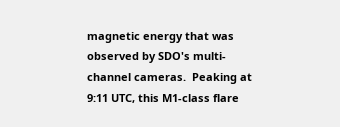magnetic energy that was observed by SDO's multi-channel cameras.  Peaking at 9:11 UTC, this M1-class flare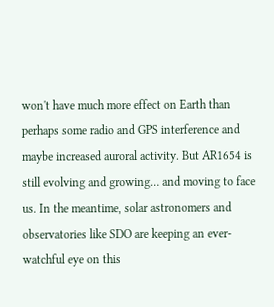won't have much more effect on Earth than perhaps some radio and GPS interference and maybe increased auroral activity. But AR1654 is still evolving and growing… and moving to face us. In the meantime, solar astronomers and observatories like SDO are keeping an ever-watchful eye on this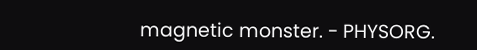magnetic monster. - PHYSORG.